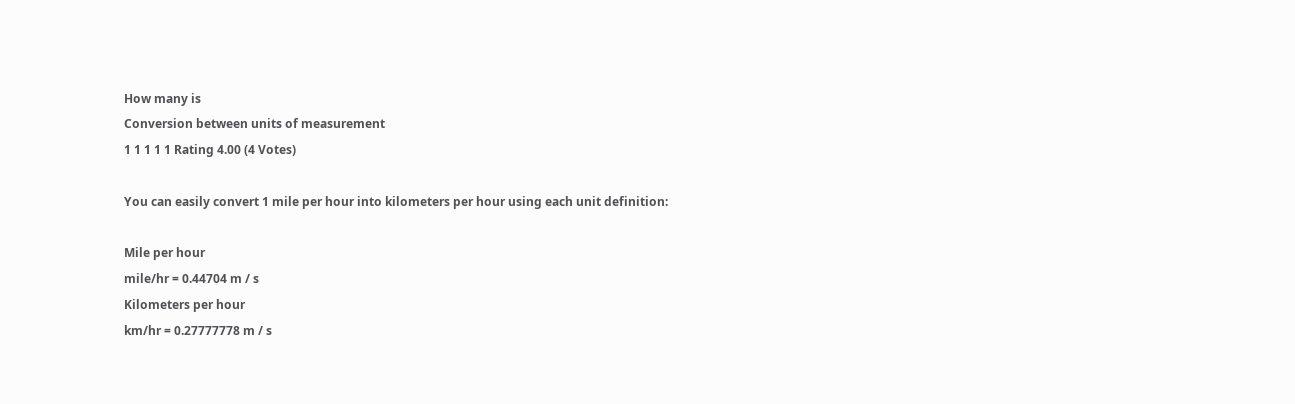How many is
Conversion between units of measurement
1 1 1 1 1 Rating 4.00 (4 Votes)

You can easily convert 1 mile per hour into kilometers per hour using each unit definition:

Mile per hour
mile/hr = 0.44704 m / s
Kilometers per hour
km/hr = 0.27777778 m / s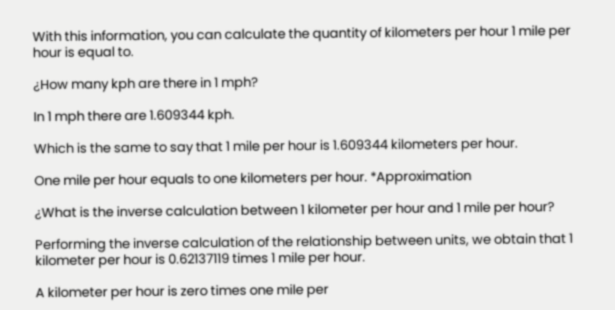With this information, you can calculate the quantity of kilometers per hour 1 mile per hour is equal to.

¿How many kph are there in 1 mph?

In 1 mph there are 1.609344 kph.

Which is the same to say that 1 mile per hour is 1.609344 kilometers per hour.

One mile per hour equals to one kilometers per hour. *Approximation

¿What is the inverse calculation between 1 kilometer per hour and 1 mile per hour?

Performing the inverse calculation of the relationship between units, we obtain that 1 kilometer per hour is 0.62137119 times 1 mile per hour.

A kilometer per hour is zero times one mile per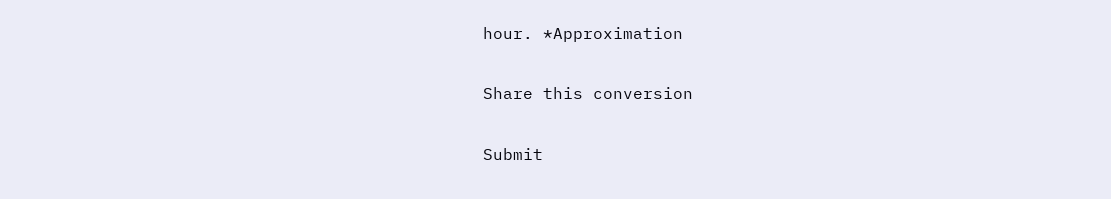hour. *Approximation

Share this conversion

Submit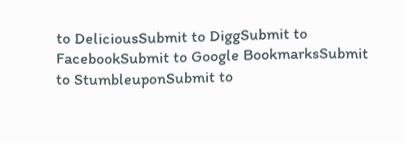to DeliciousSubmit to DiggSubmit to FacebookSubmit to Google BookmarksSubmit to StumbleuponSubmit to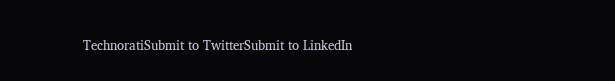TechnoratiSubmit to TwitterSubmit to LinkedIn